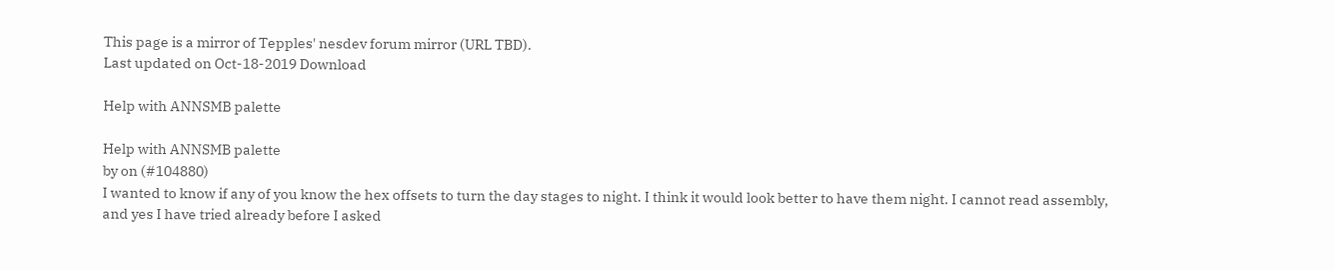This page is a mirror of Tepples' nesdev forum mirror (URL TBD).
Last updated on Oct-18-2019 Download

Help with ANNSMB palette

Help with ANNSMB palette
by on (#104880)
I wanted to know if any of you know the hex offsets to turn the day stages to night. I think it would look better to have them night. I cannot read assembly, and yes I have tried already before I asked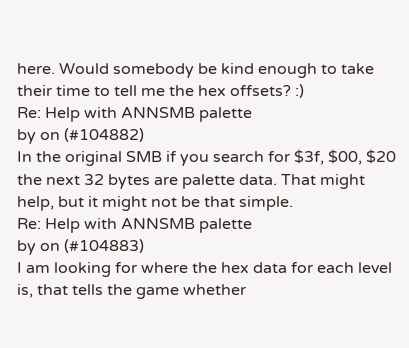here. Would somebody be kind enough to take their time to tell me the hex offsets? :)
Re: Help with ANNSMB palette
by on (#104882)
In the original SMB if you search for $3f, $00, $20 the next 32 bytes are palette data. That might help, but it might not be that simple.
Re: Help with ANNSMB palette
by on (#104883)
I am looking for where the hex data for each level is, that tells the game whether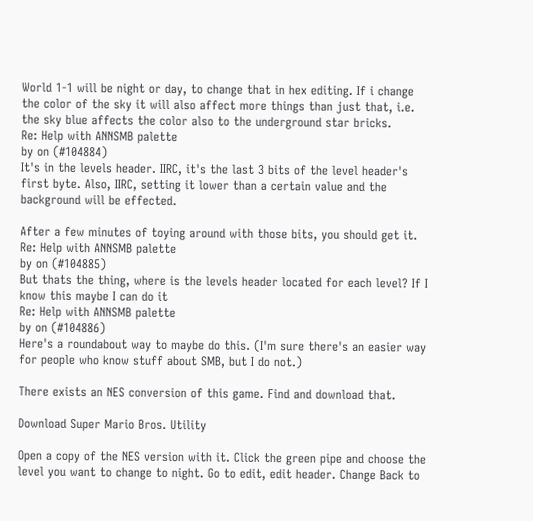World 1-1 will be night or day, to change that in hex editing. If i change the color of the sky it will also affect more things than just that, i.e. the sky blue affects the color also to the underground star bricks.
Re: Help with ANNSMB palette
by on (#104884)
It's in the levels header. IIRC, it's the last 3 bits of the level header's first byte. Also, IIRC, setting it lower than a certain value and the background will be effected.

After a few minutes of toying around with those bits, you should get it.
Re: Help with ANNSMB palette
by on (#104885)
But thats the thing, where is the levels header located for each level? If I know this maybe I can do it
Re: Help with ANNSMB palette
by on (#104886)
Here's a roundabout way to maybe do this. (I'm sure there's an easier way for people who know stuff about SMB, but I do not.)

There exists an NES conversion of this game. Find and download that.

Download Super Mario Bros. Utility

Open a copy of the NES version with it. Click the green pipe and choose the level you want to change to night. Go to edit, edit header. Change Back to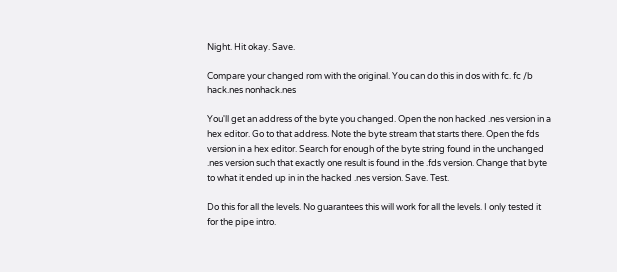Night. Hit okay. Save.

Compare your changed rom with the original. You can do this in dos with fc. fc /b hack.nes nonhack.nes

You'll get an address of the byte you changed. Open the non hacked .nes version in a hex editor. Go to that address. Note the byte stream that starts there. Open the fds version in a hex editor. Search for enough of the byte string found in the unchanged .nes version such that exactly one result is found in the .fds version. Change that byte to what it ended up in in the hacked .nes version. Save. Test.

Do this for all the levels. No guarantees this will work for all the levels. I only tested it for the pipe intro.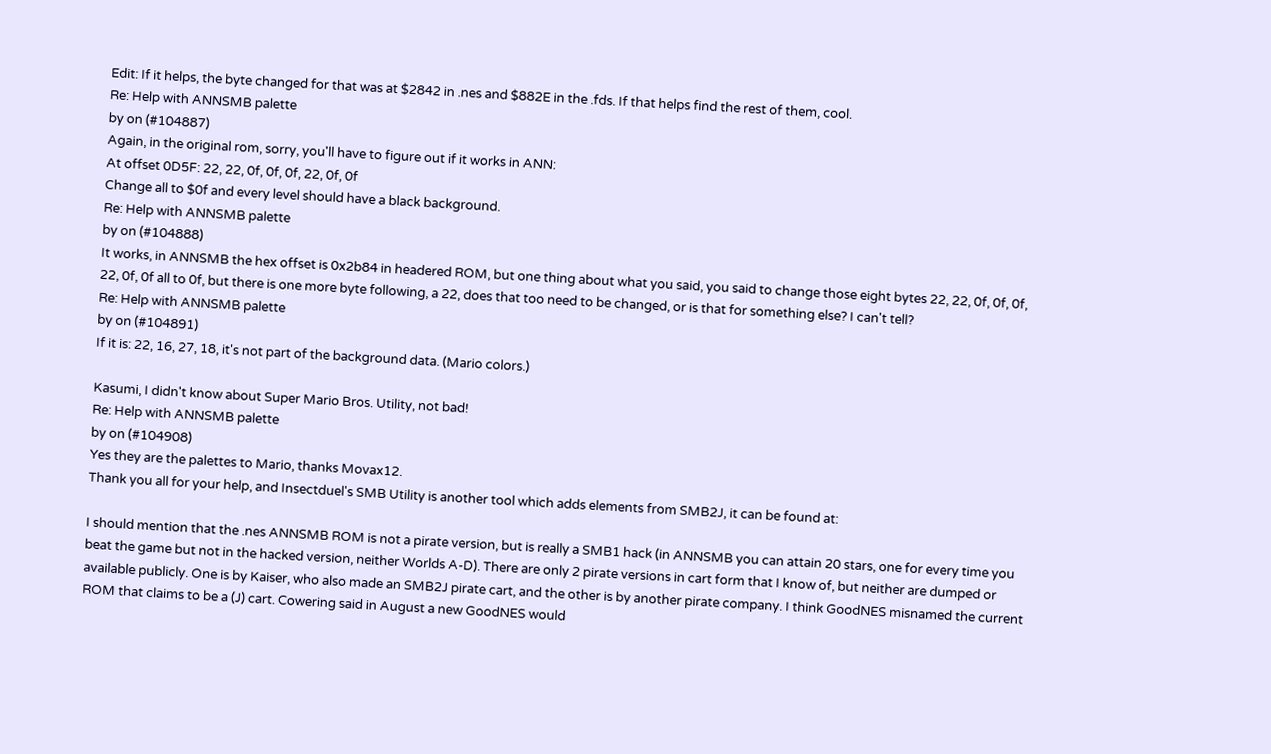Edit: If it helps, the byte changed for that was at $2842 in .nes and $882E in the .fds. If that helps find the rest of them, cool.
Re: Help with ANNSMB palette
by on (#104887)
Again, in the original rom, sorry, you'll have to figure out if it works in ANN:
At offset 0D5F: 22, 22, 0f, 0f, 0f, 22, 0f, 0f
Change all to $0f and every level should have a black background.
Re: Help with ANNSMB palette
by on (#104888)
It works, in ANNSMB the hex offset is 0x2b84 in headered ROM, but one thing about what you said, you said to change those eight bytes 22, 22, 0f, 0f, 0f, 22, 0f, 0f all to 0f, but there is one more byte following, a 22, does that too need to be changed, or is that for something else? I can't tell?
Re: Help with ANNSMB palette
by on (#104891)
If it is: 22, 16, 27, 18, it's not part of the background data. (Mario colors.)

Kasumi, I didn't know about Super Mario Bros. Utility, not bad!
Re: Help with ANNSMB palette
by on (#104908)
Yes they are the palettes to Mario, thanks Movax12.
Thank you all for your help, and Insectduel's SMB Utility is another tool which adds elements from SMB2J, it can be found at:

I should mention that the .nes ANNSMB ROM is not a pirate version, but is really a SMB1 hack (in ANNSMB you can attain 20 stars, one for every time you beat the game but not in the hacked version, neither Worlds A-D). There are only 2 pirate versions in cart form that I know of, but neither are dumped or available publicly. One is by Kaiser, who also made an SMB2J pirate cart, and the other is by another pirate company. I think GoodNES misnamed the current ROM that claims to be a (J) cart. Cowering said in August a new GoodNES would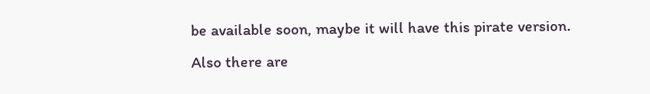be available soon, maybe it will have this pirate version. Also there are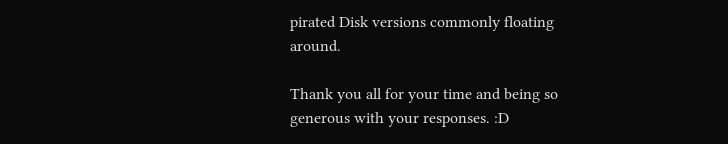pirated Disk versions commonly floating around.

Thank you all for your time and being so generous with your responses. :D